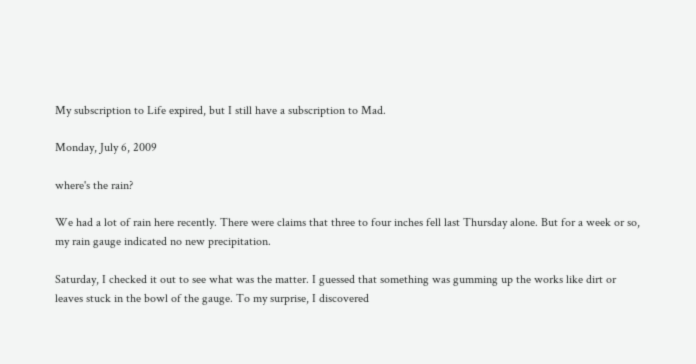My subscription to Life expired, but I still have a subscription to Mad.

Monday, July 6, 2009

where's the rain?

We had a lot of rain here recently. There were claims that three to four inches fell last Thursday alone. But for a week or so, my rain gauge indicated no new precipitation.

Saturday, I checked it out to see what was the matter. I guessed that something was gumming up the works like dirt or leaves stuck in the bowl of the gauge. To my surprise, I discovered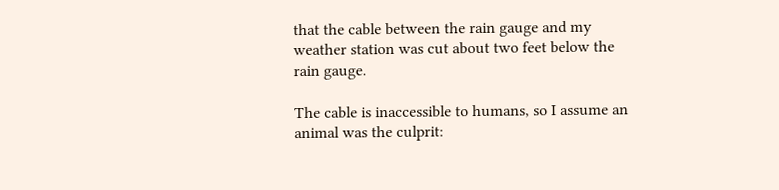that the cable between the rain gauge and my weather station was cut about two feet below the rain gauge.

The cable is inaccessible to humans, so I assume an animal was the culprit: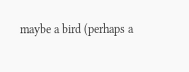maybe a bird (perhaps a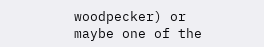woodpecker) or maybe one of the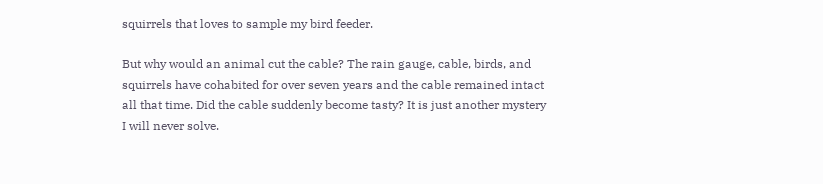squirrels that loves to sample my bird feeder.

But why would an animal cut the cable? The rain gauge, cable, birds, and squirrels have cohabited for over seven years and the cable remained intact all that time. Did the cable suddenly become tasty? It is just another mystery I will never solve.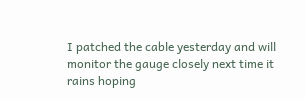I patched the cable yesterday and will monitor the gauge closely next time it rains hoping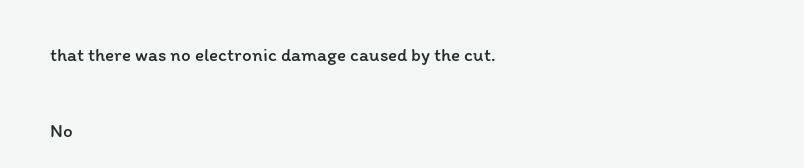that there was no electronic damage caused by the cut.

No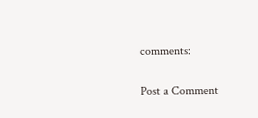comments:

Post a Comment